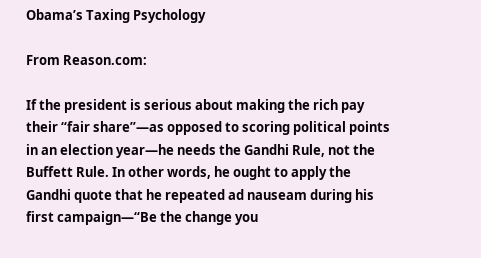Obama’s Taxing Psychology

From Reason.com:

If the president is serious about making the rich pay their “fair share”—as opposed to scoring political points in an election year—he needs the Gandhi Rule, not the Buffett Rule. In other words, he ought to apply the Gandhi quote that he repeated ad nauseam during his first campaign—“Be the change you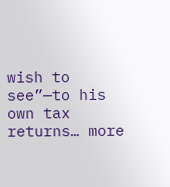wish to see”—to his own tax returns… more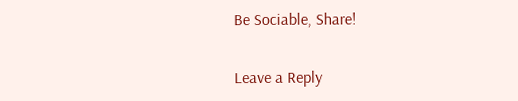Be Sociable, Share!


Leave a Reply